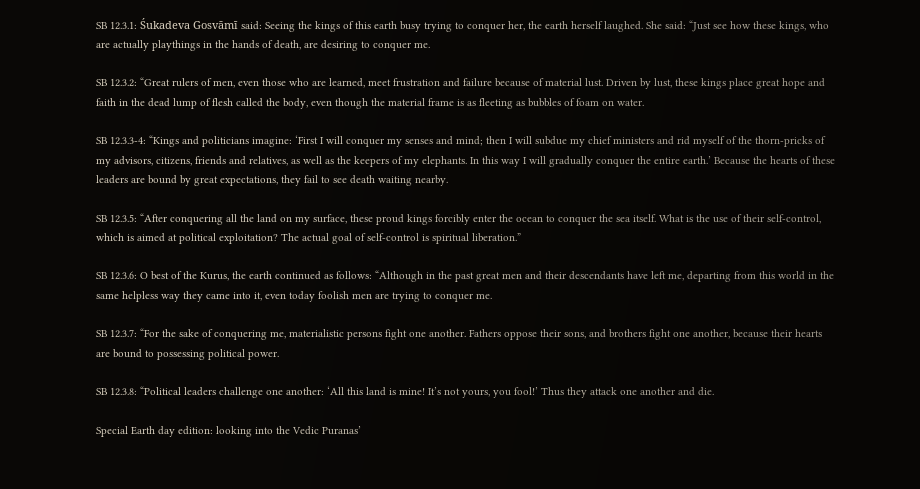SB 12.3.1: Śukadeva Gosvāmī said: Seeing the kings of this earth busy trying to conquer her, the earth herself laughed. She said: “Just see how these kings, who are actually playthings in the hands of death, are desiring to conquer me.

SB 12.3.2: “Great rulers of men, even those who are learned, meet frustration and failure because of material lust. Driven by lust, these kings place great hope and faith in the dead lump of flesh called the body, even though the material frame is as fleeting as bubbles of foam on water.

SB 12.3.3-4: “Kings and politicians imagine: ‘First I will conquer my senses and mind; then I will subdue my chief ministers and rid myself of the thorn-pricks of my advisors, citizens, friends and relatives, as well as the keepers of my elephants. In this way I will gradually conquer the entire earth.’ Because the hearts of these leaders are bound by great expectations, they fail to see death waiting nearby.

SB 12.3.5: “After conquering all the land on my surface, these proud kings forcibly enter the ocean to conquer the sea itself. What is the use of their self-control, which is aimed at political exploitation? The actual goal of self-control is spiritual liberation.”

SB 12.3.6: O best of the Kurus, the earth continued as follows: “Although in the past great men and their descendants have left me, departing from this world in the same helpless way they came into it, even today foolish men are trying to conquer me.

SB 12.3.7: “For the sake of conquering me, materialistic persons fight one another. Fathers oppose their sons, and brothers fight one another, because their hearts are bound to possessing political power.

SB 12.3.8: “Political leaders challenge one another: ‘All this land is mine! It’s not yours, you fool!’ Thus they attack one another and die.

Special Earth day edition: looking into the Vedic Puranas’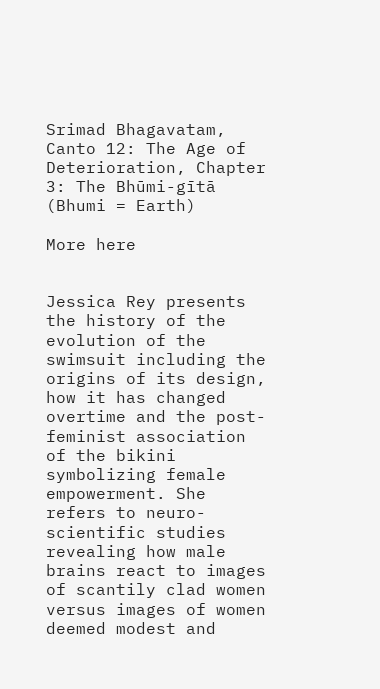Srimad Bhagavatam, Canto 12: The Age of Deterioration, Chapter 3: The Bhūmi-gītā (Bhumi = Earth)

More here


Jessica Rey presents the history of the evolution of the swimsuit including the origins of its design, how it has changed overtime and the post-feminist association of the bikini symbolizing female empowerment. She refers to neuro-scientific studies revealing how male brains react to images of scantily clad women versus images of women deemed modest and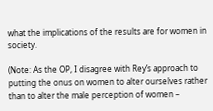what the implications of the results are for women in society.

(Note: As the OP, I disagree with Rey’s approach to putting the onus on women to alter ourselves rather than to alter the male perception of women –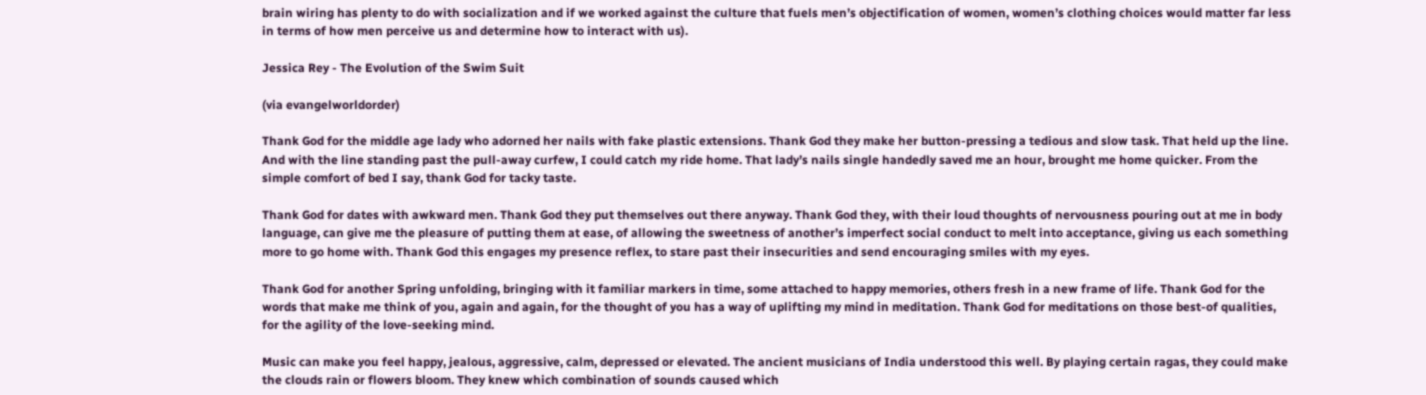brain wiring has plenty to do with socialization and if we worked against the culture that fuels men’s objectification of women, women’s clothing choices would matter far less in terms of how men perceive us and determine how to interact with us).

Jessica Rey - The Evolution of the Swim Suit

(via evangelworldorder)

Thank God for the middle age lady who adorned her nails with fake plastic extensions. Thank God they make her button-pressing a tedious and slow task. That held up the line. And with the line standing past the pull-away curfew, I could catch my ride home. That lady’s nails single handedly saved me an hour, brought me home quicker. From the simple comfort of bed I say, thank God for tacky taste.

Thank God for dates with awkward men. Thank God they put themselves out there anyway. Thank God they, with their loud thoughts of nervousness pouring out at me in body language, can give me the pleasure of putting them at ease, of allowing the sweetness of another’s imperfect social conduct to melt into acceptance, giving us each something more to go home with. Thank God this engages my presence reflex, to stare past their insecurities and send encouraging smiles with my eyes.

Thank God for another Spring unfolding, bringing with it familiar markers in time, some attached to happy memories, others fresh in a new frame of life. Thank God for the words that make me think of you, again and again, for the thought of you has a way of uplifting my mind in meditation. Thank God for meditations on those best-of qualities, for the agility of the love-seeking mind.

Music can make you feel happy, jealous, aggressive, calm, depressed or elevated. The ancient musicians of India understood this well. By playing certain ragas, they could make the clouds rain or flowers bloom. They knew which combination of sounds caused which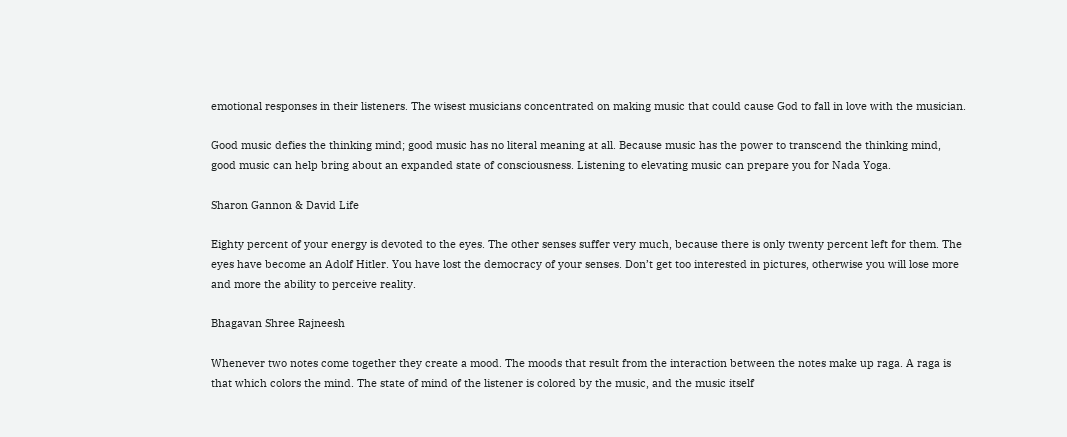emotional responses in their listeners. The wisest musicians concentrated on making music that could cause God to fall in love with the musician.

Good music defies the thinking mind; good music has no literal meaning at all. Because music has the power to transcend the thinking mind, good music can help bring about an expanded state of consciousness. Listening to elevating music can prepare you for Nada Yoga.

Sharon Gannon & David Life

Eighty percent of your energy is devoted to the eyes. The other senses suffer very much, because there is only twenty percent left for them. The eyes have become an Adolf Hitler. You have lost the democracy of your senses. Don’t get too interested in pictures, otherwise you will lose more and more the ability to perceive reality.

Bhagavan Shree Rajneesh

Whenever two notes come together they create a mood. The moods that result from the interaction between the notes make up raga. A raga is that which colors the mind. The state of mind of the listener is colored by the music, and the music itself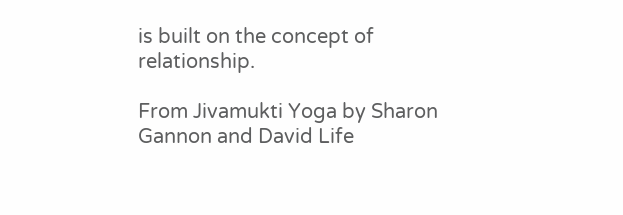is built on the concept of relationship.

From Jivamukti Yoga by Sharon Gannon and David Life